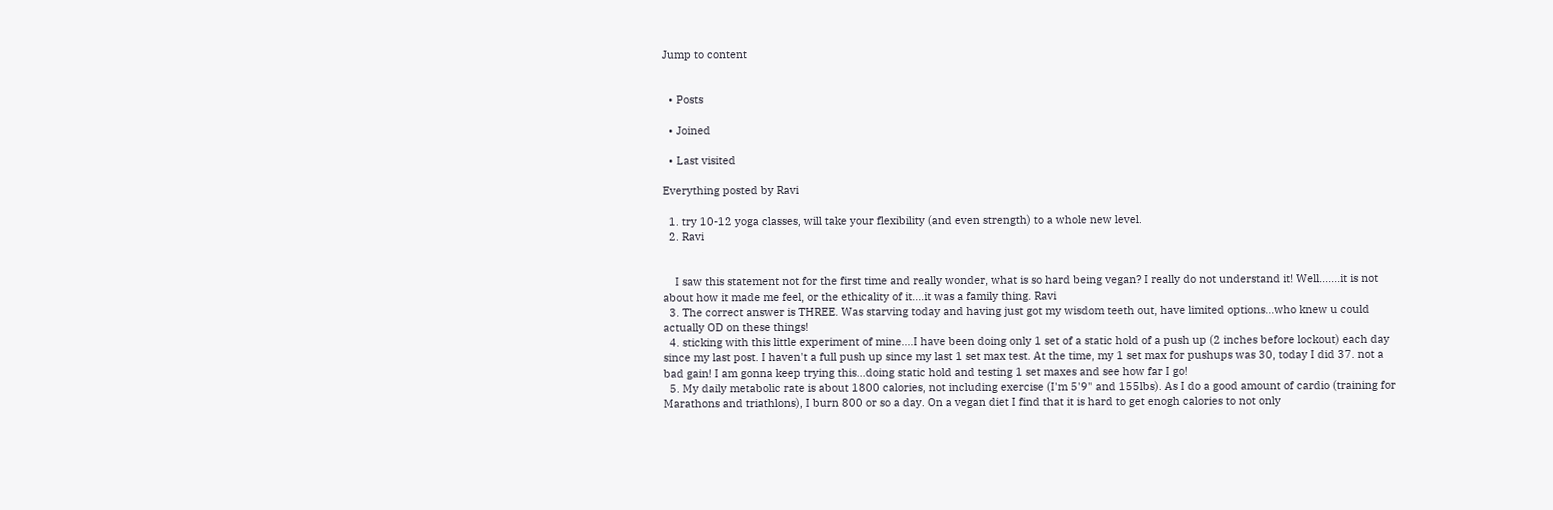Jump to content


  • Posts

  • Joined

  • Last visited

Everything posted by Ravi

  1. try 10-12 yoga classes, will take your flexibility (and even strength) to a whole new level.
  2. Ravi


    I saw this statement not for the first time and really wonder, what is so hard being vegan? I really do not understand it! Well.......it is not about how it made me feel, or the ethicality of it....it was a family thing. Ravi
  3. The correct answer is THREE. Was starving today and having just got my wisdom teeth out, have limited options...who knew u could actually OD on these things!
  4. sticking with this little experiment of mine....I have been doing only 1 set of a static hold of a push up (2 inches before lockout) each day since my last post. I haven't a full push up since my last 1 set max test. At the time, my 1 set max for pushups was 30, today I did 37. not a bad gain! I am gonna keep trying this...doing static hold and testing 1 set maxes and see how far I go!
  5. My daily metabolic rate is about 1800 calories, not including exercise (I'm 5'9" and 155lbs). As I do a good amount of cardio (training for Marathons and triathlons), I burn 800 or so a day. On a vegan diet I find that it is hard to get enogh calories to not only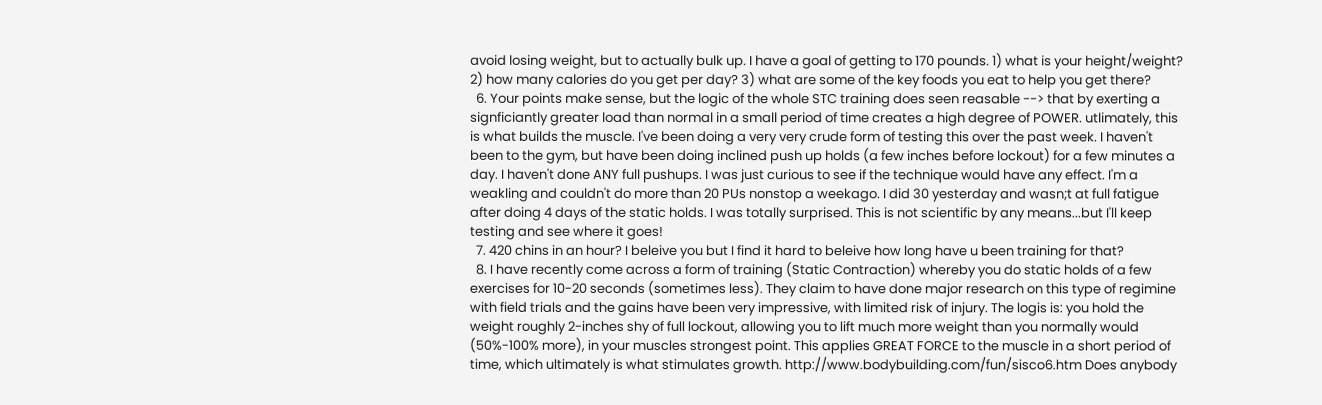avoid losing weight, but to actually bulk up. I have a goal of getting to 170 pounds. 1) what is your height/weight? 2) how many calories do you get per day? 3) what are some of the key foods you eat to help you get there?
  6. Your points make sense, but the logic of the whole STC training does seen reasable --> that by exerting a signficiantly greater load than normal in a small period of time creates a high degree of POWER. utlimately, this is what builds the muscle. I've been doing a very very crude form of testing this over the past week. I haven't been to the gym, but have been doing inclined push up holds (a few inches before lockout) for a few minutes a day. I haven't done ANY full pushups. I was just curious to see if the technique would have any effect. I'm a weakling and couldn't do more than 20 PUs nonstop a weekago. I did 30 yesterday and wasn;t at full fatigue after doing 4 days of the static holds. I was totally surprised. This is not scientific by any means...but I'll keep testing and see where it goes!
  7. 420 chins in an hour? I beleive you but I find it hard to beleive how long have u been training for that?
  8. I have recently come across a form of training (Static Contraction) whereby you do static holds of a few exercises for 10-20 seconds (sometimes less). They claim to have done major research on this type of regimine with field trials and the gains have been very impressive, with limited risk of injury. The logis is: you hold the weight roughly 2-inches shy of full lockout, allowing you to lift much more weight than you normally would (50%-100% more), in your muscles strongest point. This applies GREAT FORCE to the muscle in a short period of time, which ultimately is what stimulates growth. http://www.bodybuilding.com/fun/sisco6.htm Does anybody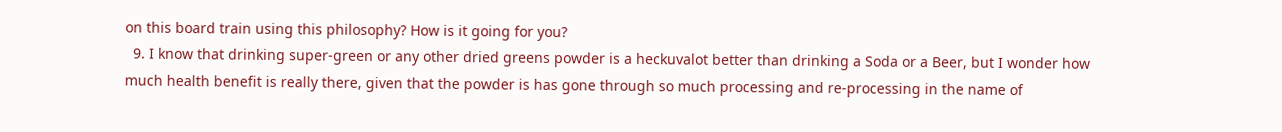on this board train using this philosophy? How is it going for you?
  9. I know that drinking super-green or any other dried greens powder is a heckuvalot better than drinking a Soda or a Beer, but I wonder how much health benefit is really there, given that the powder is has gone through so much processing and re-processing in the name of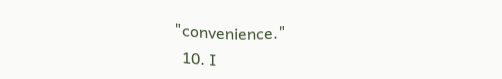"convenience."
  10. I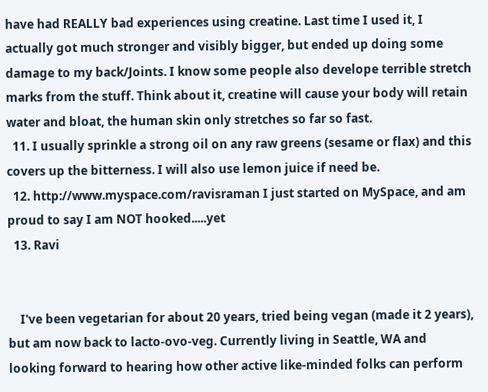have had REALLY bad experiences using creatine. Last time I used it, I actually got much stronger and visibly bigger, but ended up doing some damage to my back/Joints. I know some people also develope terrible stretch marks from the stuff. Think about it, creatine will cause your body will retain water and bloat, the human skin only stretches so far so fast.
  11. I usually sprinkle a strong oil on any raw greens (sesame or flax) and this covers up the bitterness. I will also use lemon juice if need be.
  12. http://www.myspace.com/ravisraman I just started on MySpace, and am proud to say I am NOT hooked.....yet
  13. Ravi


    I've been vegetarian for about 20 years, tried being vegan (made it 2 years), but am now back to lacto-ovo-veg. Currently living in Seattle, WA and looking forward to hearing how other active like-minded folks can perform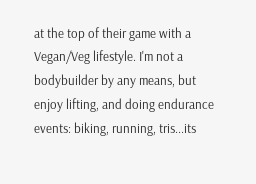at the top of their game with a Vegan/Veg lifestyle. I'm not a bodybuilder by any means, but enjoy lifting, and doing endurance events: biking, running, tris...its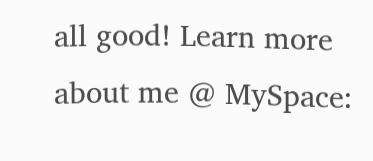all good! Learn more about me @ MySpace: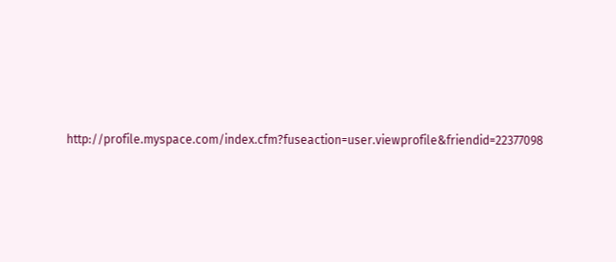http://profile.myspace.com/index.cfm?fuseaction=user.viewprofile&friendid=22377098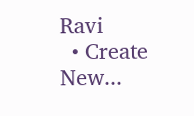Ravi
  • Create New...